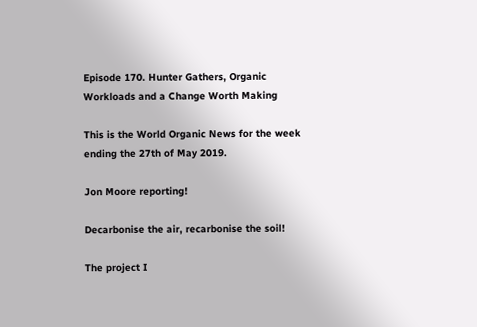Episode 170. Hunter Gathers, Organic Workloads and a Change Worth Making

This is the World Organic News for the week ending the 27th of May 2019.

Jon Moore reporting!

Decarbonise the air, recarbonise the soil!

The project I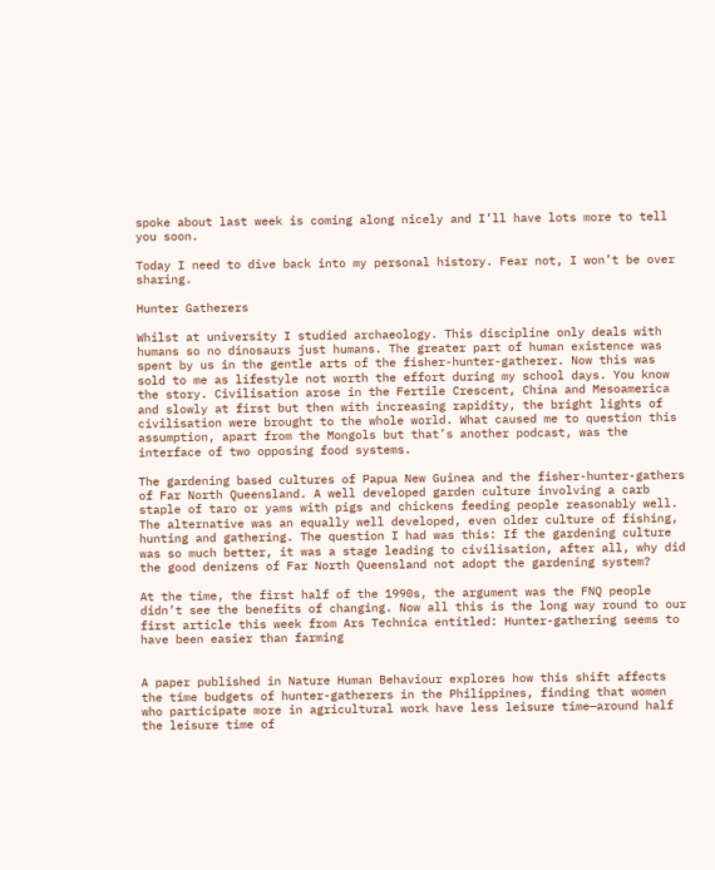spoke about last week is coming along nicely and I’ll have lots more to tell you soon.

Today I need to dive back into my personal history. Fear not, I won’t be over sharing.

Hunter Gatherers

Whilst at university I studied archaeology. This discipline only deals with humans so no dinosaurs just humans. The greater part of human existence was spent by us in the gentle arts of the fisher-hunter-gatherer. Now this was sold to me as lifestyle not worth the effort during my school days. You know the story. Civilisation arose in the Fertile Crescent, China and Mesoamerica and slowly at first but then with increasing rapidity, the bright lights of civilisation were brought to the whole world. What caused me to question this assumption, apart from the Mongols but that’s another podcast, was the interface of two opposing food systems.

The gardening based cultures of Papua New Guinea and the fisher-hunter-gathers of Far North Queensland. A well developed garden culture involving a carb staple of taro or yams with pigs and chickens feeding people reasonably well. The alternative was an equally well developed, even older culture of fishing, hunting and gathering. The question I had was this: If the gardening culture was so much better, it was a stage leading to civilisation, after all, why did the good denizens of Far North Queensland not adopt the gardening system?

At the time, the first half of the 1990s, the argument was the FNQ people didn’t see the benefits of changing. Now all this is the long way round to our first article this week from Ars Technica entitled: Hunter-gathering seems to have been easier than farming


A paper published in Nature Human Behaviour explores how this shift affects the time budgets of hunter-gatherers in the Philippines, finding that women who participate more in agricultural work have less leisure time—around half the leisure time of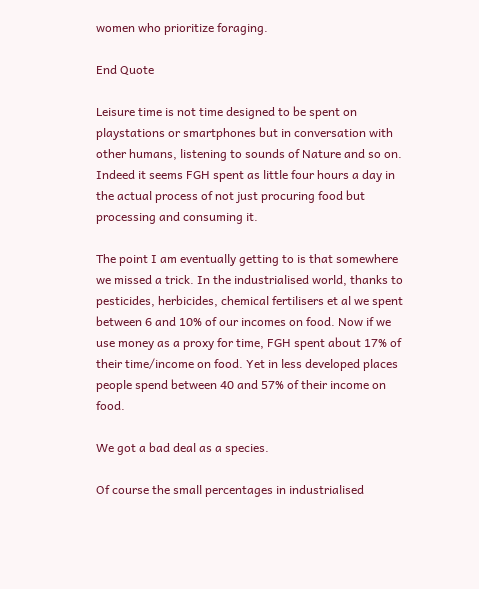women who prioritize foraging.

End Quote

Leisure time is not time designed to be spent on playstations or smartphones but in conversation with other humans, listening to sounds of Nature and so on. Indeed it seems FGH spent as little four hours a day in the actual process of not just procuring food but processing and consuming it.

The point I am eventually getting to is that somewhere we missed a trick. In the industrialised world, thanks to pesticides, herbicides, chemical fertilisers et al we spent between 6 and 10% of our incomes on food. Now if we use money as a proxy for time, FGH spent about 17% of their time/income on food. Yet in less developed places people spend between 40 and 57% of their income on food.

We got a bad deal as a species.

Of course the small percentages in industrialised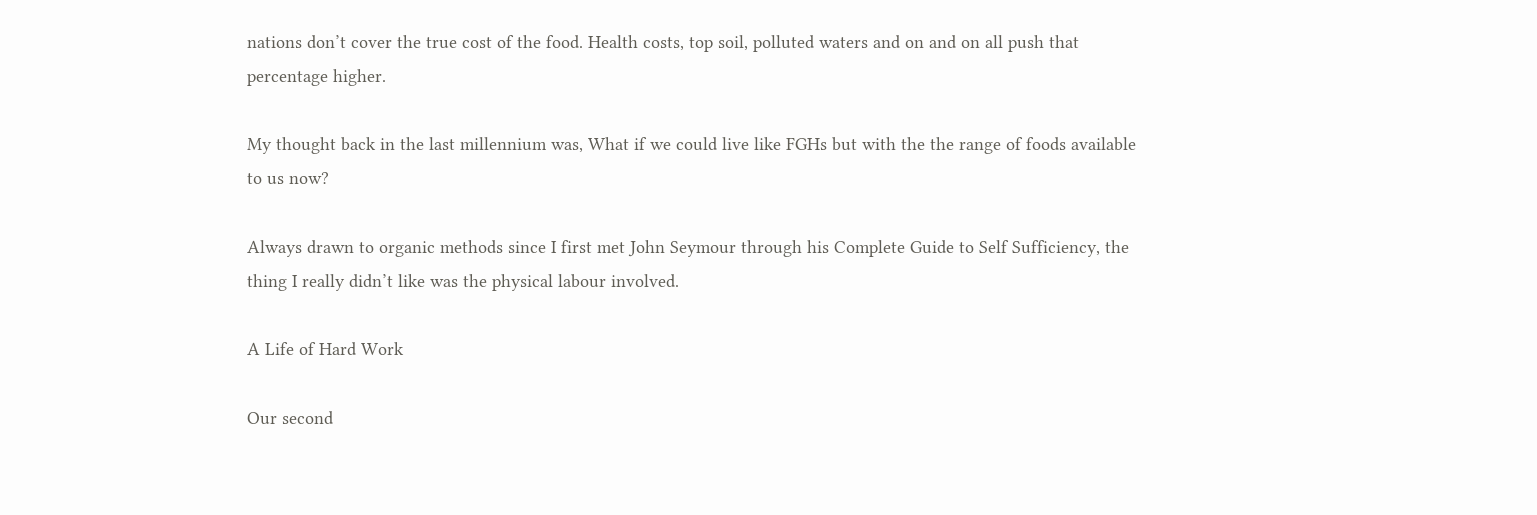nations don’t cover the true cost of the food. Health costs, top soil, polluted waters and on and on all push that percentage higher.

My thought back in the last millennium was, What if we could live like FGHs but with the the range of foods available to us now?

Always drawn to organic methods since I first met John Seymour through his Complete Guide to Self Sufficiency, the thing I really didn’t like was the physical labour involved.

A Life of Hard Work

Our second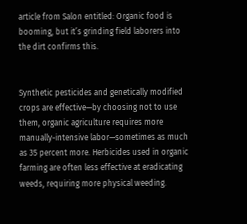article from Salon entitled: Organic food is booming, but it’s grinding field laborers into the dirt confirms this.


Synthetic pesticides and genetically modified crops are effective—by choosing not to use them, organic agriculture requires more manually-intensive labor—sometimes as much as 35 percent more. Herbicides used in organic farming are often less effective at eradicating weeds, requiring more physical weeding.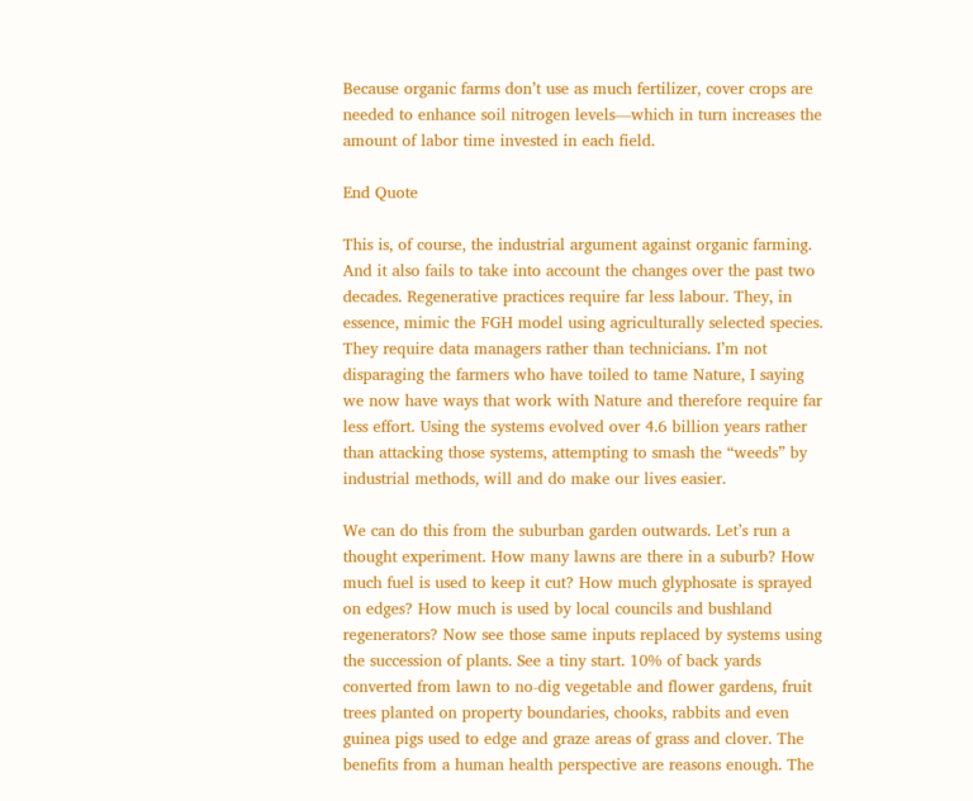Because organic farms don’t use as much fertilizer, cover crops are needed to enhance soil nitrogen levels—which in turn increases the amount of labor time invested in each field.

End Quote

This is, of course, the industrial argument against organic farming. And it also fails to take into account the changes over the past two decades. Regenerative practices require far less labour. They, in essence, mimic the FGH model using agriculturally selected species. They require data managers rather than technicians. I’m not disparaging the farmers who have toiled to tame Nature, I saying we now have ways that work with Nature and therefore require far less effort. Using the systems evolved over 4.6 billion years rather than attacking those systems, attempting to smash the “weeds” by industrial methods, will and do make our lives easier.

We can do this from the suburban garden outwards. Let’s run a thought experiment. How many lawns are there in a suburb? How much fuel is used to keep it cut? How much glyphosate is sprayed on edges? How much is used by local councils and bushland regenerators? Now see those same inputs replaced by systems using the succession of plants. See a tiny start. 10% of back yards converted from lawn to no-dig vegetable and flower gardens, fruit trees planted on property boundaries, chooks, rabbits and even guinea pigs used to edge and graze areas of grass and clover. The benefits from a human health perspective are reasons enough. The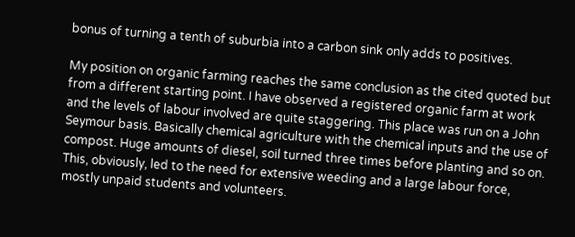bonus of turning a tenth of suburbia into a carbon sink only adds to positives.

My position on organic farming reaches the same conclusion as the cited quoted but from a different starting point. I have observed a registered organic farm at work and the levels of labour involved are quite staggering. This place was run on a John Seymour basis. Basically chemical agriculture with the chemical inputs and the use of compost. Huge amounts of diesel, soil turned three times before planting and so on. This, obviously, led to the need for extensive weeding and a large labour force, mostly unpaid students and volunteers.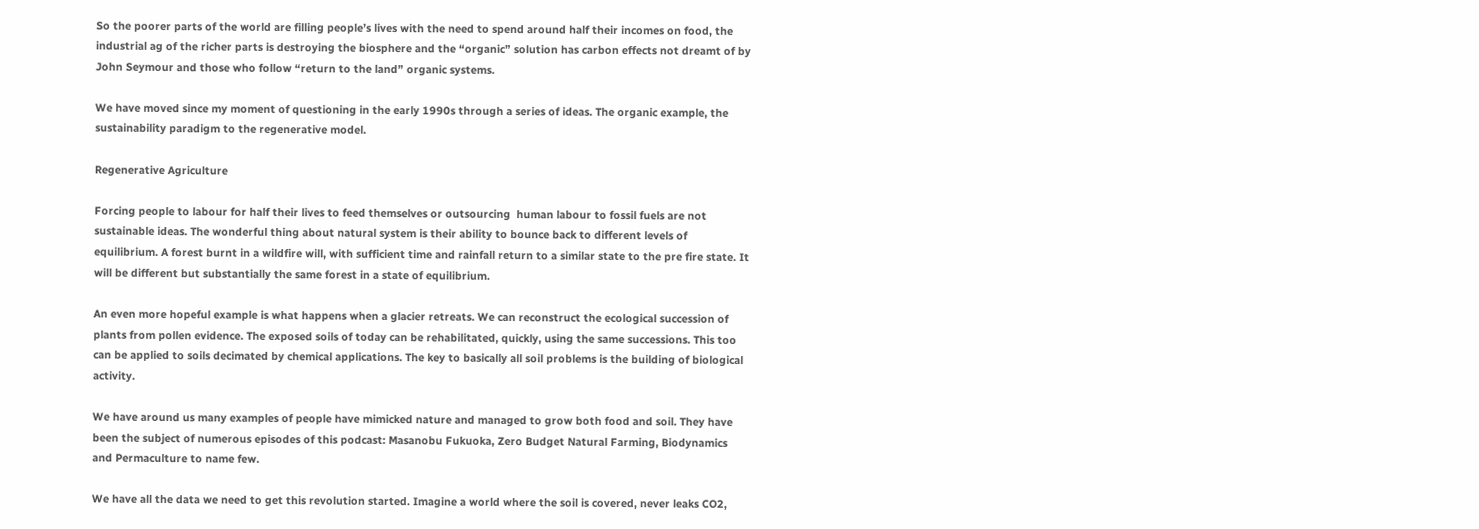So the poorer parts of the world are filling people’s lives with the need to spend around half their incomes on food, the industrial ag of the richer parts is destroying the biosphere and the “organic” solution has carbon effects not dreamt of by John Seymour and those who follow “return to the land” organic systems.

We have moved since my moment of questioning in the early 1990s through a series of ideas. The organic example, the sustainability paradigm to the regenerative model.

Regenerative Agriculture

Forcing people to labour for half their lives to feed themselves or outsourcing  human labour to fossil fuels are not sustainable ideas. The wonderful thing about natural system is their ability to bounce back to different levels of equilibrium. A forest burnt in a wildfire will, with sufficient time and rainfall return to a similar state to the pre fire state. It will be different but substantially the same forest in a state of equilibrium.

An even more hopeful example is what happens when a glacier retreats. We can reconstruct the ecological succession of plants from pollen evidence. The exposed soils of today can be rehabilitated, quickly, using the same successions. This too can be applied to soils decimated by chemical applications. The key to basically all soil problems is the building of biological activity.

We have around us many examples of people have mimicked nature and managed to grow both food and soil. They have been the subject of numerous episodes of this podcast: Masanobu Fukuoka, Zero Budget Natural Farming, Biodynamics and Permaculture to name few.

We have all the data we need to get this revolution started. Imagine a world where the soil is covered, never leaks CO2,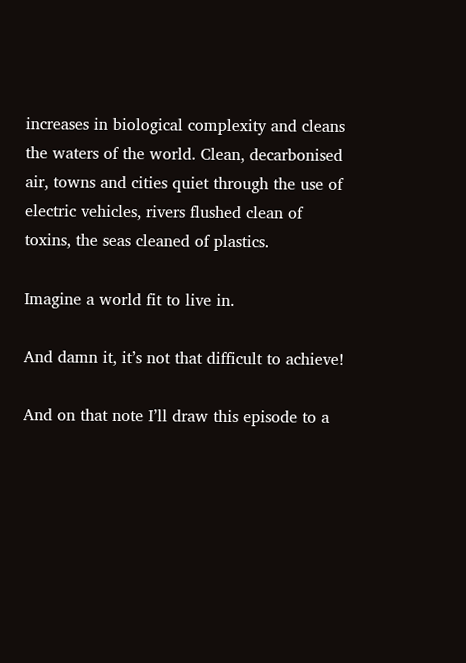increases in biological complexity and cleans the waters of the world. Clean, decarbonised air, towns and cities quiet through the use of electric vehicles, rivers flushed clean of toxins, the seas cleaned of plastics.

Imagine a world fit to live in.

And damn it, it’s not that difficult to achieve!

And on that note I’ll draw this episode to a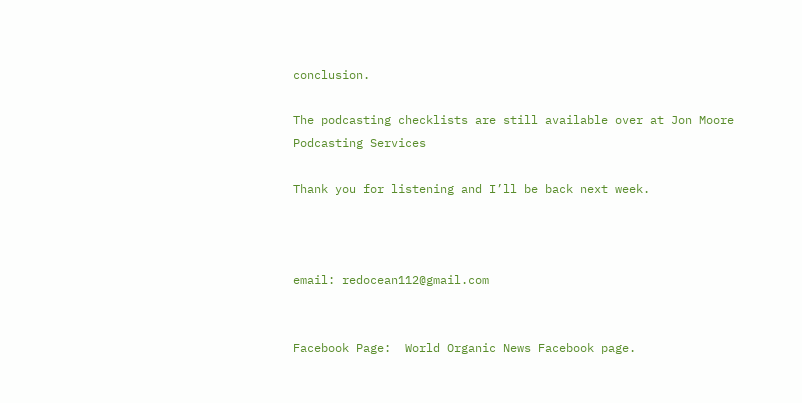conclusion.

The podcasting checklists are still available over at Jon Moore Podcasting Services

Thank you for listening and I’ll be back next week.



email: redocean112@gmail.com


Facebook Page:  World Organic News Facebook page.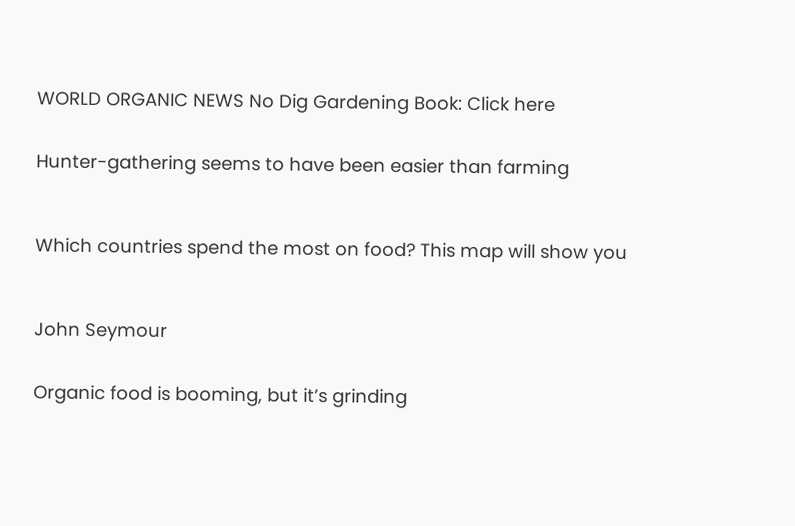WORLD ORGANIC NEWS No Dig Gardening Book: Click here


Hunter-gathering seems to have been easier than farming



Which countries spend the most on food? This map will show you



John Seymour


Organic food is booming, but it’s grinding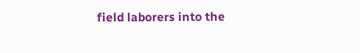field laborers into the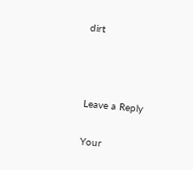dirt



Leave a Reply

Your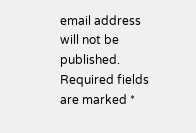email address will not be published. Required fields are marked *